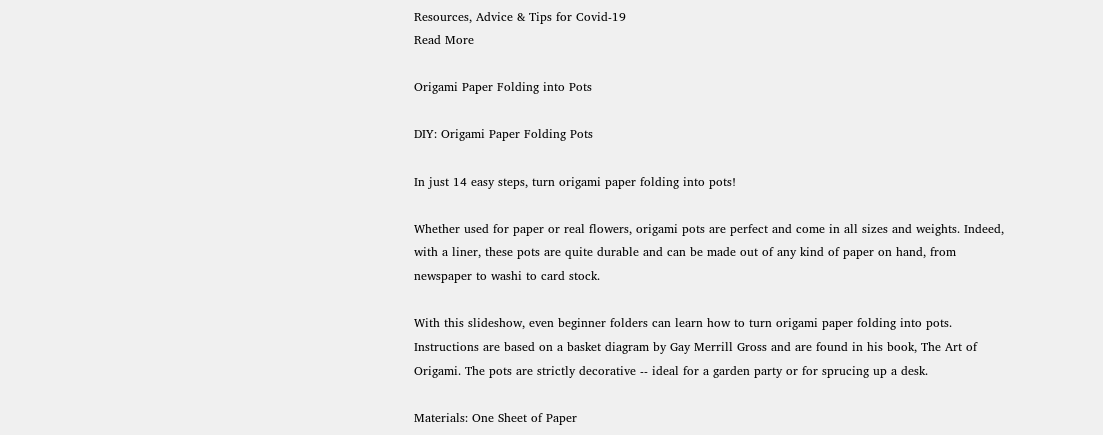Resources, Advice & Tips for Covid-19
Read More

Origami Paper Folding into Pots

DIY: Origami Paper Folding Pots

In just 14 easy steps, turn origami paper folding into pots!

Whether used for paper or real flowers, origami pots are perfect and come in all sizes and weights. Indeed, with a liner, these pots are quite durable and can be made out of any kind of paper on hand, from newspaper to washi to card stock.

With this slideshow, even beginner folders can learn how to turn origami paper folding into pots. Instructions are based on a basket diagram by Gay Merrill Gross and are found in his book, The Art of Origami. The pots are strictly decorative -- ideal for a garden party or for sprucing up a desk.

Materials: One Sheet of Paper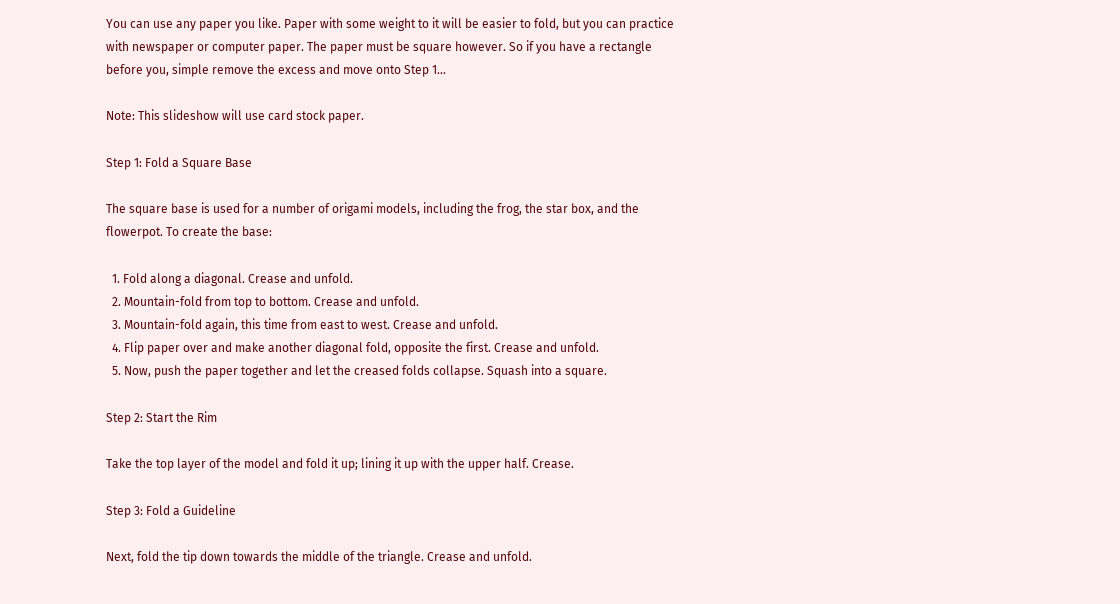You can use any paper you like. Paper with some weight to it will be easier to fold, but you can practice with newspaper or computer paper. The paper must be square however. So if you have a rectangle before you, simple remove the excess and move onto Step 1...

Note: This slideshow will use card stock paper.

Step 1: Fold a Square Base

The square base is used for a number of origami models, including the frog, the star box, and the flowerpot. To create the base:

  1. Fold along a diagonal. Crease and unfold.
  2. Mountain-fold from top to bottom. Crease and unfold.
  3. Mountain-fold again, this time from east to west. Crease and unfold.
  4. Flip paper over and make another diagonal fold, opposite the first. Crease and unfold.
  5. Now, push the paper together and let the creased folds collapse. Squash into a square.

Step 2: Start the Rim

Take the top layer of the model and fold it up; lining it up with the upper half. Crease.

Step 3: Fold a Guideline

Next, fold the tip down towards the middle of the triangle. Crease and unfold.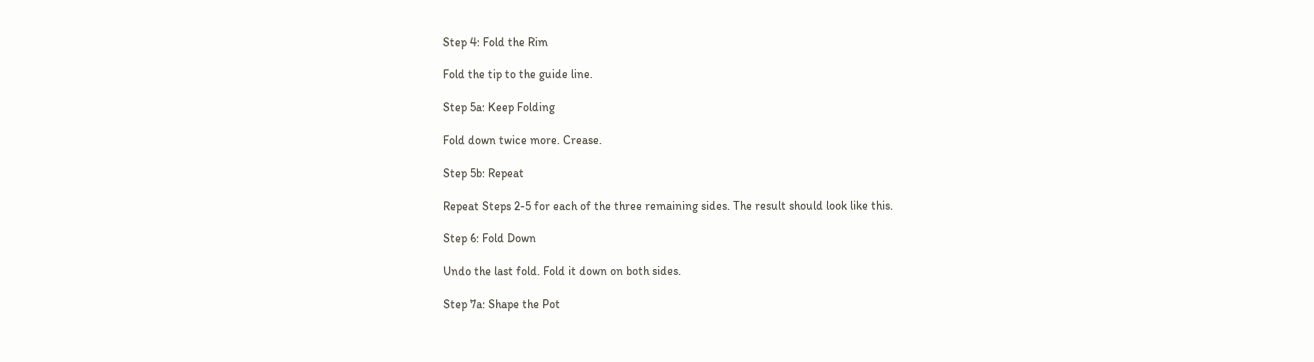Step 4: Fold the Rim

Fold the tip to the guide line.

Step 5a: Keep Folding

Fold down twice more. Crease.

Step 5b: Repeat

Repeat Steps 2-5 for each of the three remaining sides. The result should look like this.

Step 6: Fold Down

Undo the last fold. Fold it down on both sides.

Step 7a: Shape the Pot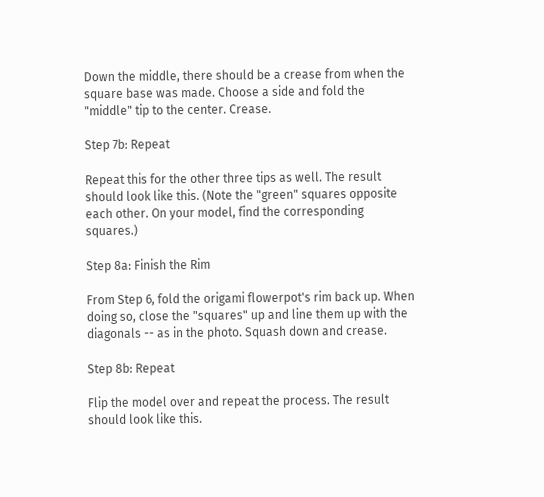Down the middle, there should be a crease from when the square base was made. Choose a side and fold the "middle" tip to the center. Crease.

Step 7b: Repeat

Repeat this for the other three tips as well. The result should look like this. (Note the "green" squares opposite each other. On your model, find the corresponding squares.)

Step 8a: Finish the Rim

From Step 6, fold the origami flowerpot's rim back up. When doing so, close the "squares" up and line them up with the diagonals -- as in the photo. Squash down and crease.

Step 8b: Repeat

Flip the model over and repeat the process. The result should look like this.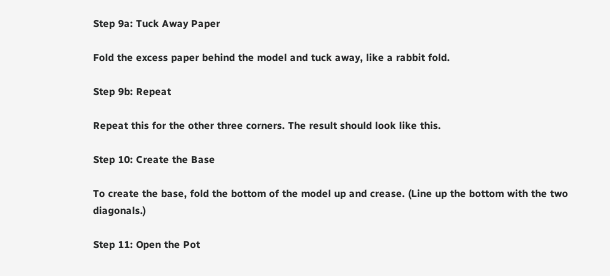Step 9a: Tuck Away Paper

Fold the excess paper behind the model and tuck away, like a rabbit fold.

Step 9b: Repeat

Repeat this for the other three corners. The result should look like this.

Step 10: Create the Base

To create the base, fold the bottom of the model up and crease. (Line up the bottom with the two diagonals.)

Step 11: Open the Pot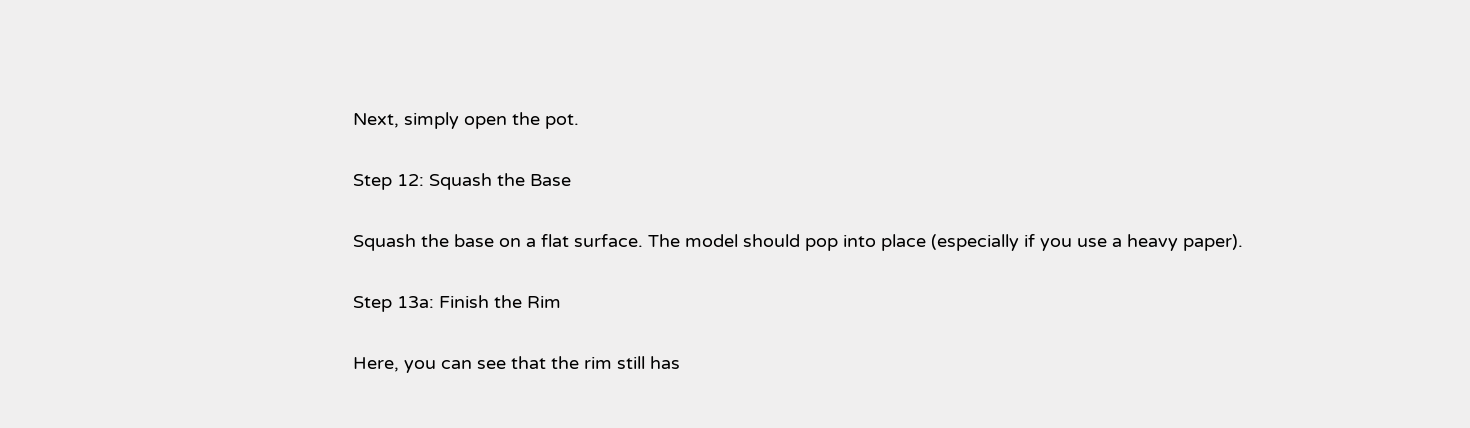Next, simply open the pot.

Step 12: Squash the Base

Squash the base on a flat surface. The model should pop into place (especially if you use a heavy paper).

Step 13a: Finish the Rim

Here, you can see that the rim still has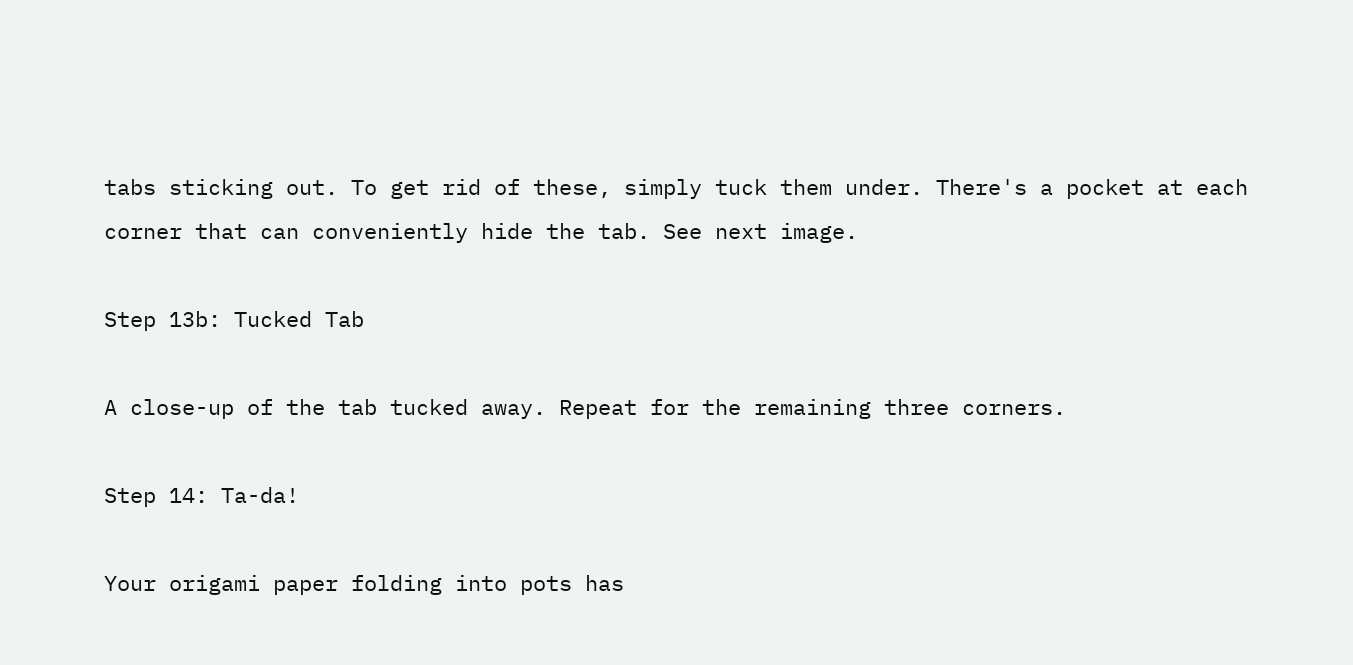tabs sticking out. To get rid of these, simply tuck them under. There's a pocket at each corner that can conveniently hide the tab. See next image.

Step 13b: Tucked Tab

A close-up of the tab tucked away. Repeat for the remaining three corners.

Step 14: Ta-da!

Your origami paper folding into pots has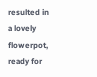resulted in a lovely flowerpot, ready for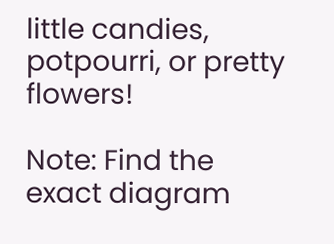little candies, potpourri, or pretty flowers!

Note: Find the exact diagram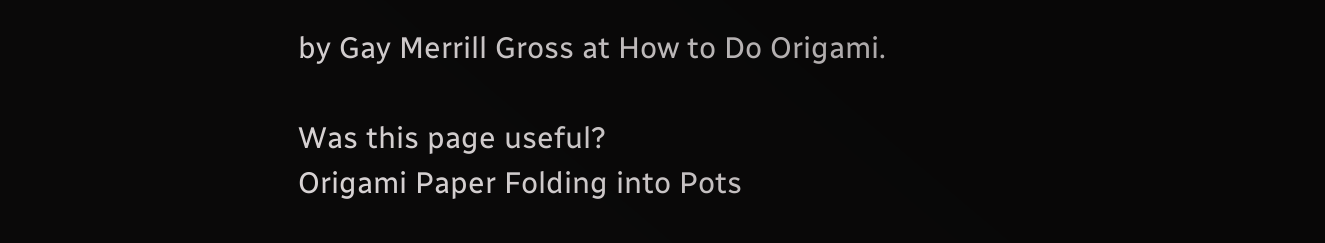by Gay Merrill Gross at How to Do Origami.

Was this page useful?
Origami Paper Folding into Pots